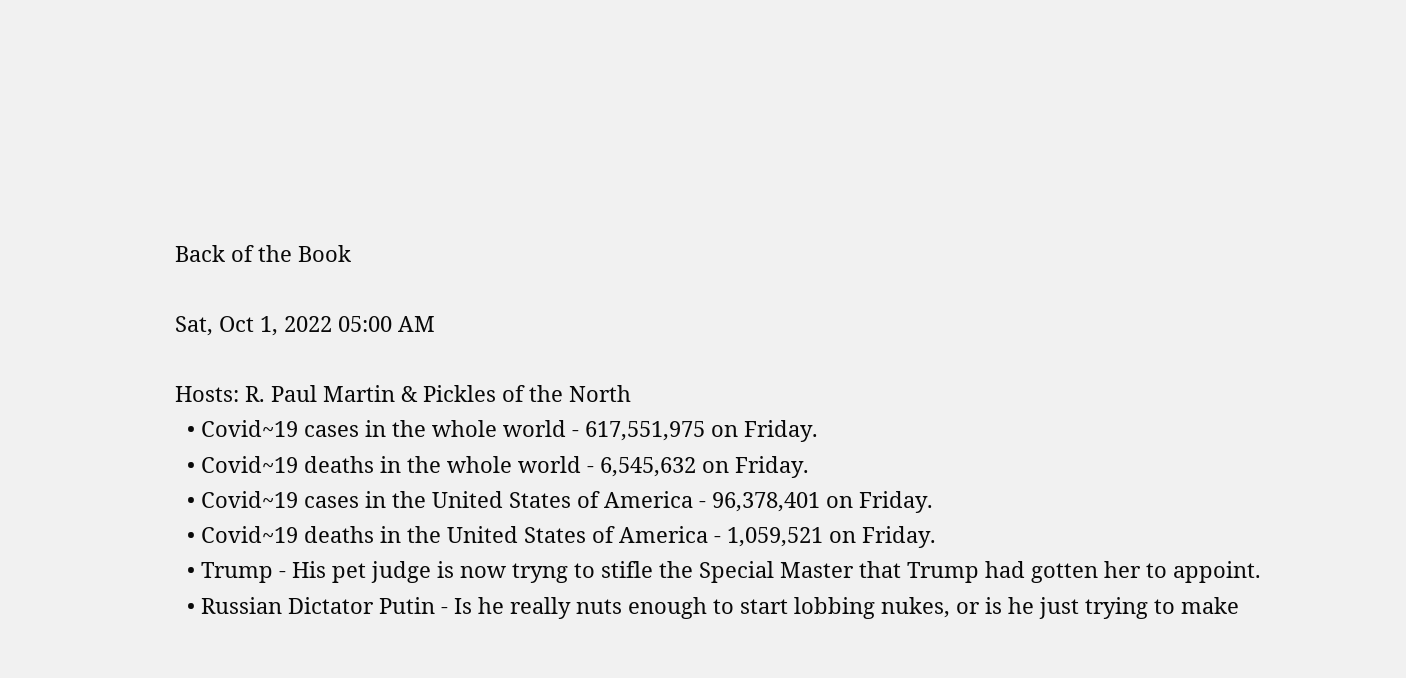Back of the Book

Sat, Oct 1, 2022 05:00 AM

Hosts: R. Paul Martin & Pickles of the North
  • Covid~19 cases in the whole world - 617,551,975 on Friday.
  • Covid~19 deaths in the whole world - 6,545,632 on Friday.
  • Covid~19 cases in the United States of America - 96,378,401 on Friday.
  • Covid~19 deaths in the United States of America - 1,059,521 on Friday.
  • Trump - His pet judge is now tryng to stifle the Special Master that Trump had gotten her to appoint.
  • Russian Dictator Putin - Is he really nuts enough to start lobbing nukes, or is he just trying to make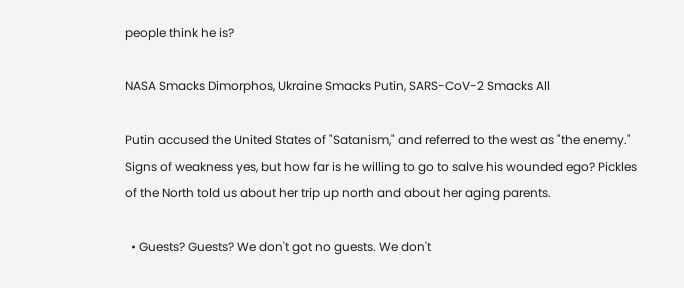people think he is?

NASA Smacks Dimorphos, Ukraine Smacks Putin, SARS-CoV-2 Smacks All

Putin accused the United States of "Satanism," and referred to the west as "the enemy." Signs of weakness yes, but how far is he willing to go to salve his wounded ego? Pickles of the North told us about her trip up north and about her aging parents.

  • Guests? Guests? We don't got no guests. We don't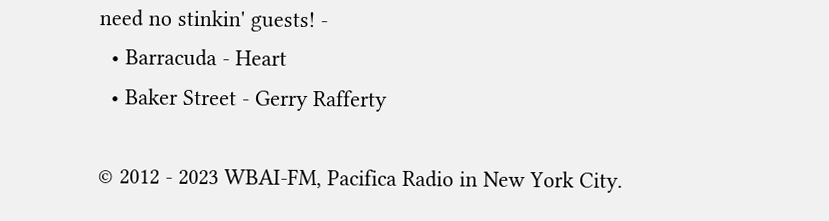need no stinkin' guests! -
  • Barracuda - Heart
  • Baker Street - Gerry Rafferty

© 2012 - 2023 WBAI-FM, Pacifica Radio in New York City.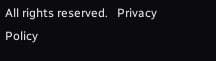All rights reserved.   Privacy Policy